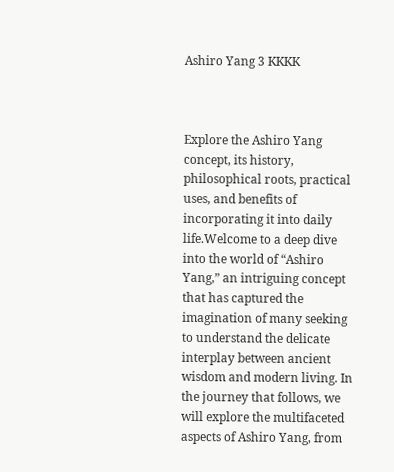Ashiro Yang 3 KKKK



Explore the Ashiro Yang concept, its history, philosophical roots, practical uses, and benefits of incorporating it into daily life.Welcome to a deep dive into the world of “Ashiro Yang,” an intriguing concept that has captured the imagination of many seeking to understand the delicate interplay between ancient wisdom and modern living. In the journey that follows, we will explore the multifaceted aspects of Ashiro Yang, from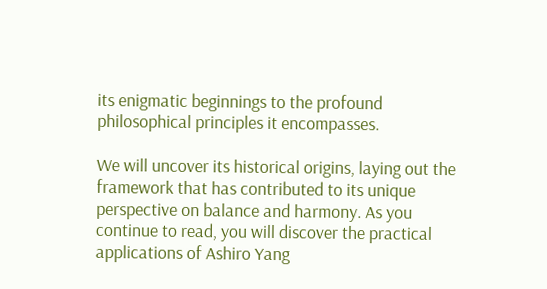its enigmatic beginnings to the profound philosophical principles it encompasses.

We will uncover its historical origins, laying out the framework that has contributed to its unique perspective on balance and harmony. As you continue to read, you will discover the practical applications of Ashiro Yang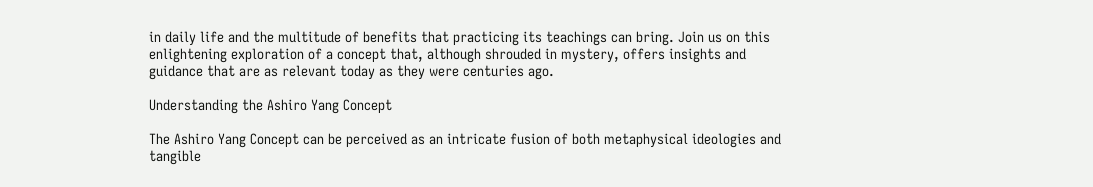in daily life and the multitude of benefits that practicing its teachings can bring. Join us on this enlightening exploration of a concept that, although shrouded in mystery, offers insights and guidance that are as relevant today as they were centuries ago.

Understanding the Ashiro Yang Concept

The Ashiro Yang Concept can be perceived as an intricate fusion of both metaphysical ideologies and tangible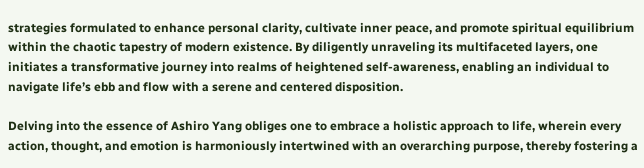strategies formulated to enhance personal clarity, cultivate inner peace, and promote spiritual equilibrium within the chaotic tapestry of modern existence. By diligently unraveling its multifaceted layers, one initiates a transformative journey into realms of heightened self-awareness, enabling an individual to navigate life’s ebb and flow with a serene and centered disposition.

Delving into the essence of Ashiro Yang obliges one to embrace a holistic approach to life, wherein every action, thought, and emotion is harmoniously intertwined with an overarching purpose, thereby fostering a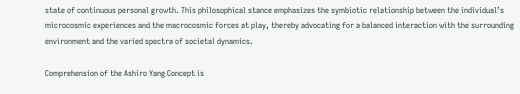state of continuous personal growth. This philosophical stance emphasizes the symbiotic relationship between the individual’s microcosmic experiences and the macrocosmic forces at play, thereby advocating for a balanced interaction with the surrounding environment and the varied spectra of societal dynamics.

Comprehension of the Ashiro Yang Concept is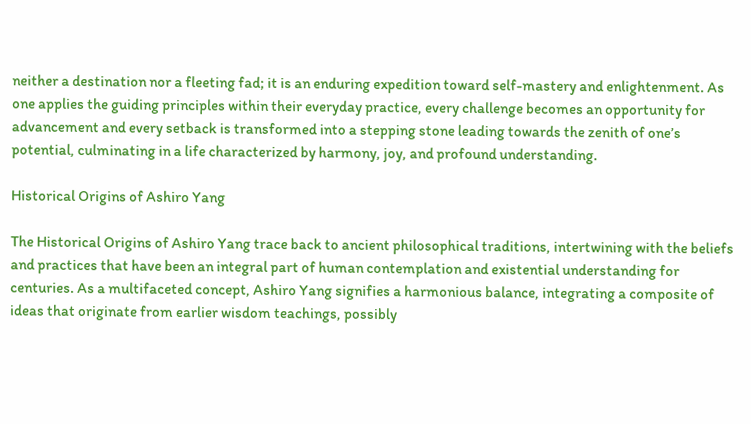neither a destination nor a fleeting fad; it is an enduring expedition toward self-mastery and enlightenment. As one applies the guiding principles within their everyday practice, every challenge becomes an opportunity for advancement and every setback is transformed into a stepping stone leading towards the zenith of one’s potential, culminating in a life characterized by harmony, joy, and profound understanding.

Historical Origins of Ashiro Yang

The Historical Origins of Ashiro Yang trace back to ancient philosophical traditions, intertwining with the beliefs and practices that have been an integral part of human contemplation and existential understanding for centuries. As a multifaceted concept, Ashiro Yang signifies a harmonious balance, integrating a composite of ideas that originate from earlier wisdom teachings, possibly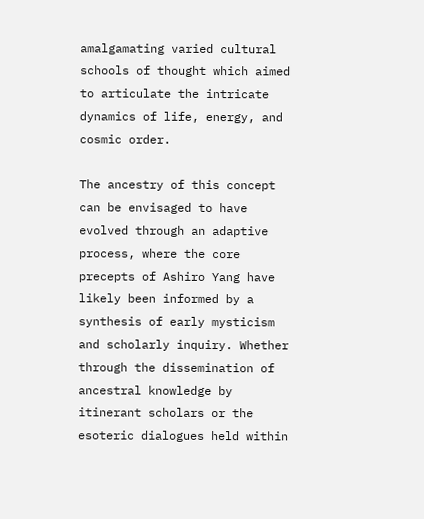amalgamating varied cultural schools of thought which aimed to articulate the intricate dynamics of life, energy, and cosmic order.

The ancestry of this concept can be envisaged to have evolved through an adaptive process, where the core precepts of Ashiro Yang have likely been informed by a synthesis of early mysticism and scholarly inquiry. Whether through the dissemination of ancestral knowledge by itinerant scholars or the esoteric dialogues held within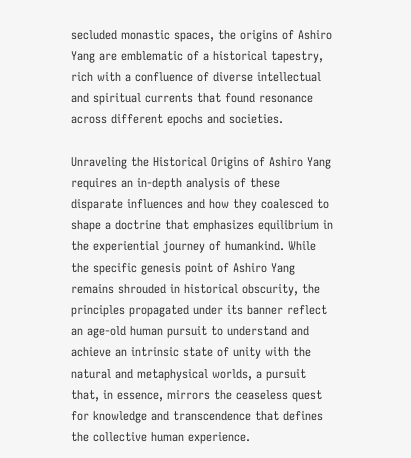secluded monastic spaces, the origins of Ashiro Yang are emblematic of a historical tapestry, rich with a confluence of diverse intellectual and spiritual currents that found resonance across different epochs and societies.

Unraveling the Historical Origins of Ashiro Yang requires an in-depth analysis of these disparate influences and how they coalesced to shape a doctrine that emphasizes equilibrium in the experiential journey of humankind. While the specific genesis point of Ashiro Yang remains shrouded in historical obscurity, the principles propagated under its banner reflect an age-old human pursuit to understand and achieve an intrinsic state of unity with the natural and metaphysical worlds, a pursuit that, in essence, mirrors the ceaseless quest for knowledge and transcendence that defines the collective human experience.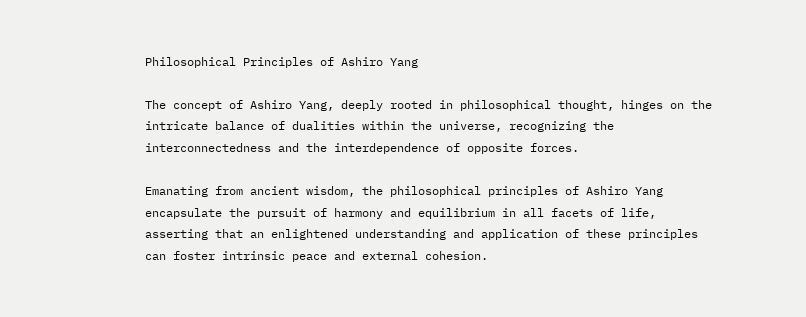Philosophical Principles of Ashiro Yang

The concept of Ashiro Yang, deeply rooted in philosophical thought, hinges on the intricate balance of dualities within the universe, recognizing the interconnectedness and the interdependence of opposite forces.

Emanating from ancient wisdom, the philosophical principles of Ashiro Yang encapsulate the pursuit of harmony and equilibrium in all facets of life, asserting that an enlightened understanding and application of these principles can foster intrinsic peace and external cohesion.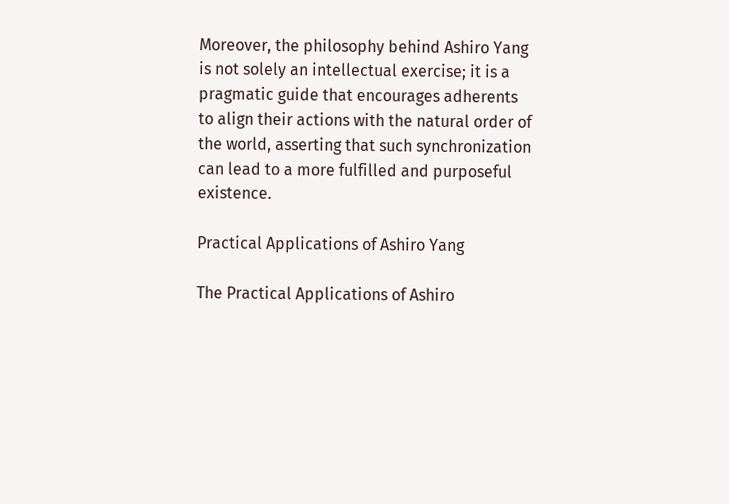Moreover, the philosophy behind Ashiro Yang is not solely an intellectual exercise; it is a pragmatic guide that encourages adherents to align their actions with the natural order of the world, asserting that such synchronization can lead to a more fulfilled and purposeful existence.

Practical Applications of Ashiro Yang

The Practical Applications of Ashiro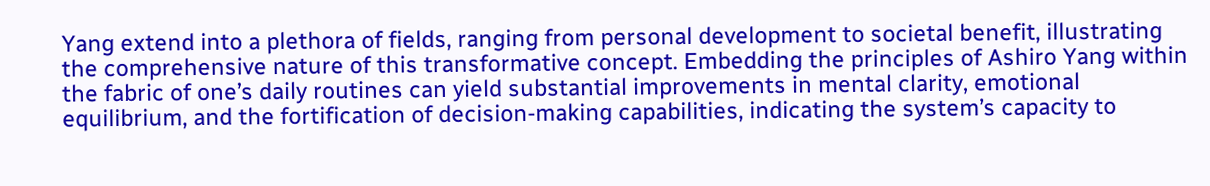Yang extend into a plethora of fields, ranging from personal development to societal benefit, illustrating the comprehensive nature of this transformative concept. Embedding the principles of Ashiro Yang within the fabric of one’s daily routines can yield substantial improvements in mental clarity, emotional equilibrium, and the fortification of decision-making capabilities, indicating the system’s capacity to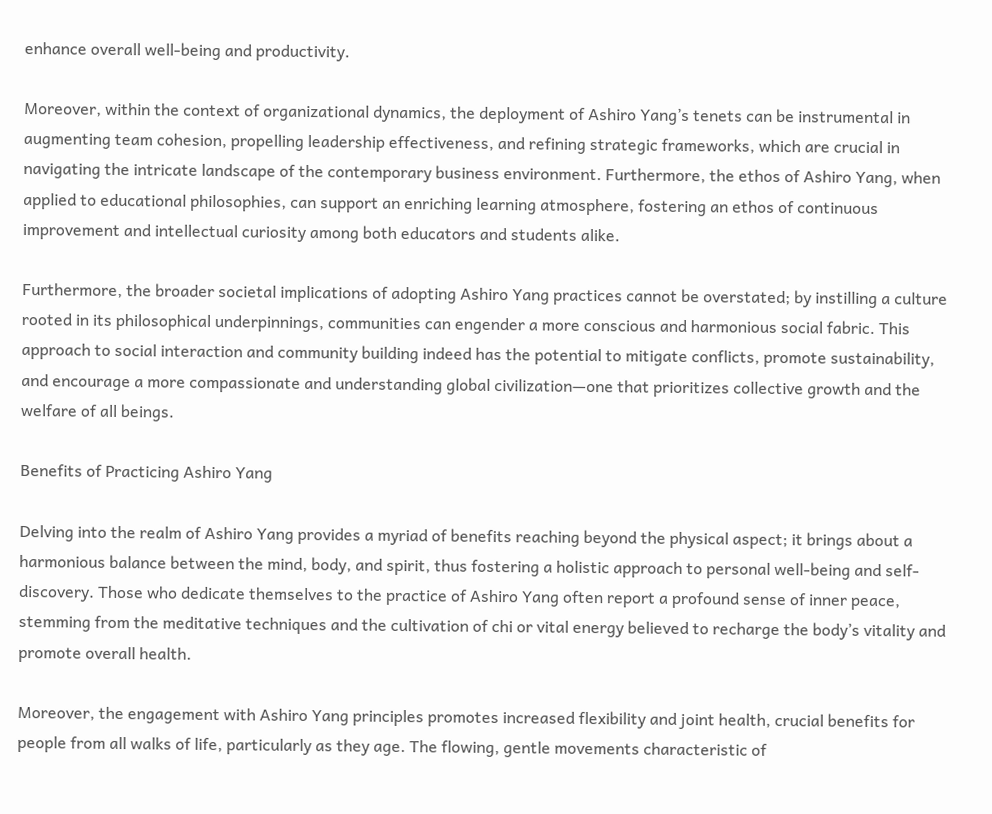enhance overall well-being and productivity.

Moreover, within the context of organizational dynamics, the deployment of Ashiro Yang’s tenets can be instrumental in augmenting team cohesion, propelling leadership effectiveness, and refining strategic frameworks, which are crucial in navigating the intricate landscape of the contemporary business environment. Furthermore, the ethos of Ashiro Yang, when applied to educational philosophies, can support an enriching learning atmosphere, fostering an ethos of continuous improvement and intellectual curiosity among both educators and students alike.

Furthermore, the broader societal implications of adopting Ashiro Yang practices cannot be overstated; by instilling a culture rooted in its philosophical underpinnings, communities can engender a more conscious and harmonious social fabric. This approach to social interaction and community building indeed has the potential to mitigate conflicts, promote sustainability, and encourage a more compassionate and understanding global civilization—one that prioritizes collective growth and the welfare of all beings.

Benefits of Practicing Ashiro Yang

Delving into the realm of Ashiro Yang provides a myriad of benefits reaching beyond the physical aspect; it brings about a harmonious balance between the mind, body, and spirit, thus fostering a holistic approach to personal well-being and self-discovery. Those who dedicate themselves to the practice of Ashiro Yang often report a profound sense of inner peace, stemming from the meditative techniques and the cultivation of chi or vital energy believed to recharge the body’s vitality and promote overall health.

Moreover, the engagement with Ashiro Yang principles promotes increased flexibility and joint health, crucial benefits for people from all walks of life, particularly as they age. The flowing, gentle movements characteristic of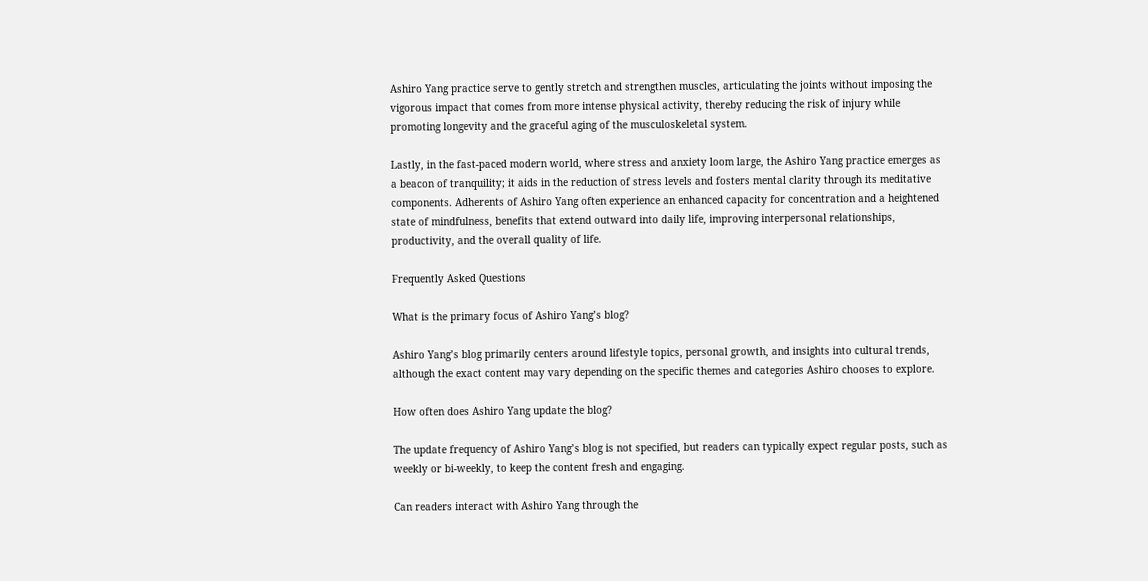Ashiro Yang practice serve to gently stretch and strengthen muscles, articulating the joints without imposing the vigorous impact that comes from more intense physical activity, thereby reducing the risk of injury while promoting longevity and the graceful aging of the musculoskeletal system.

Lastly, in the fast-paced modern world, where stress and anxiety loom large, the Ashiro Yang practice emerges as a beacon of tranquility; it aids in the reduction of stress levels and fosters mental clarity through its meditative components. Adherents of Ashiro Yang often experience an enhanced capacity for concentration and a heightened state of mindfulness, benefits that extend outward into daily life, improving interpersonal relationships, productivity, and the overall quality of life.

Frequently Asked Questions

What is the primary focus of Ashiro Yang’s blog?

Ashiro Yang’s blog primarily centers around lifestyle topics, personal growth, and insights into cultural trends, although the exact content may vary depending on the specific themes and categories Ashiro chooses to explore.

How often does Ashiro Yang update the blog?

The update frequency of Ashiro Yang’s blog is not specified, but readers can typically expect regular posts, such as weekly or bi-weekly, to keep the content fresh and engaging.

Can readers interact with Ashiro Yang through the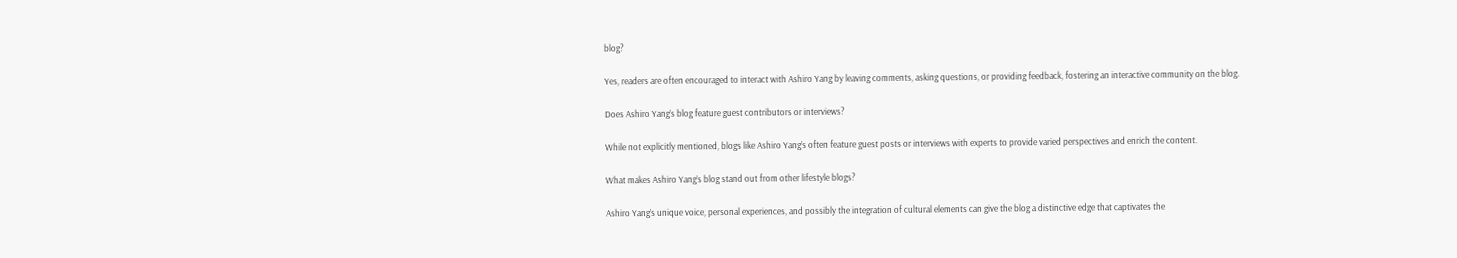blog?

Yes, readers are often encouraged to interact with Ashiro Yang by leaving comments, asking questions, or providing feedback, fostering an interactive community on the blog.

Does Ashiro Yang’s blog feature guest contributors or interviews?

While not explicitly mentioned, blogs like Ashiro Yang’s often feature guest posts or interviews with experts to provide varied perspectives and enrich the content.

What makes Ashiro Yang’s blog stand out from other lifestyle blogs?

Ashiro Yang’s unique voice, personal experiences, and possibly the integration of cultural elements can give the blog a distinctive edge that captivates the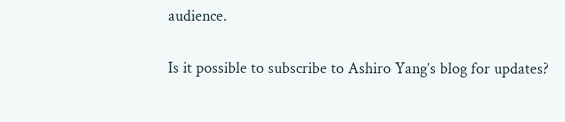audience.

Is it possible to subscribe to Ashiro Yang’s blog for updates?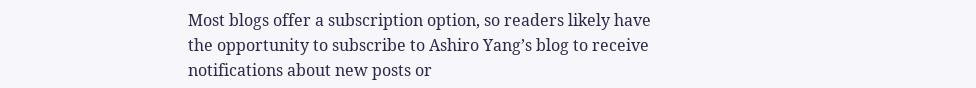Most blogs offer a subscription option, so readers likely have the opportunity to subscribe to Ashiro Yang’s blog to receive notifications about new posts or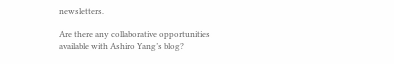newsletters.

Are there any collaborative opportunities available with Ashiro Yang’s blog?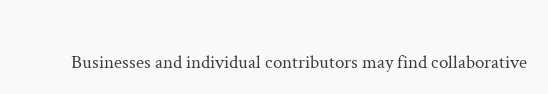Businesses and individual contributors may find collaborative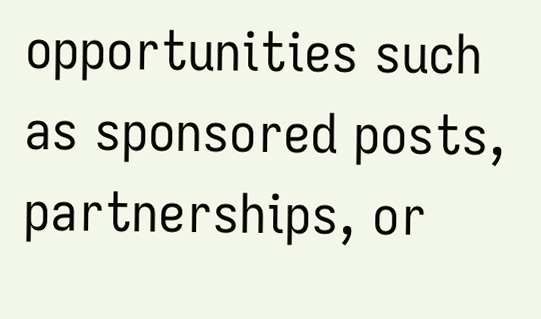opportunities such as sponsored posts, partnerships, or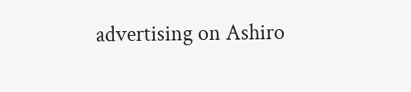advertising on Ashiro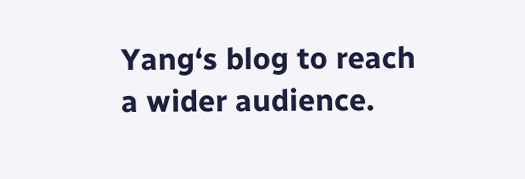Yang‘s blog to reach a wider audience.